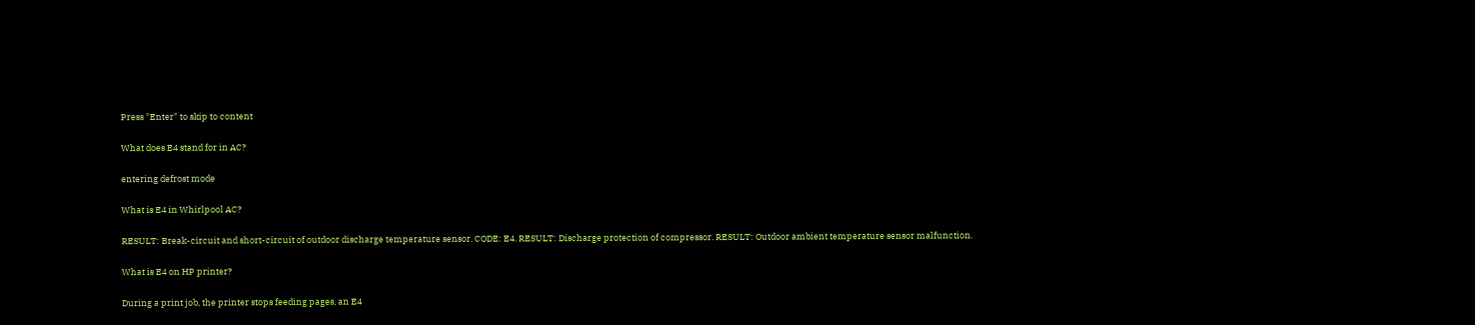Press "Enter" to skip to content

What does E4 stand for in AC?

entering defrost mode

What is E4 in Whirlpool AC?

RESULT: Break-circuit and short-circuit of outdoor discharge temperature sensor. CODE: E4. RESULT: Discharge protection of compressor. RESULT: Outdoor ambient temperature sensor malfunction.

What is E4 on HP printer?

During a print job, the printer stops feeding pages, an E4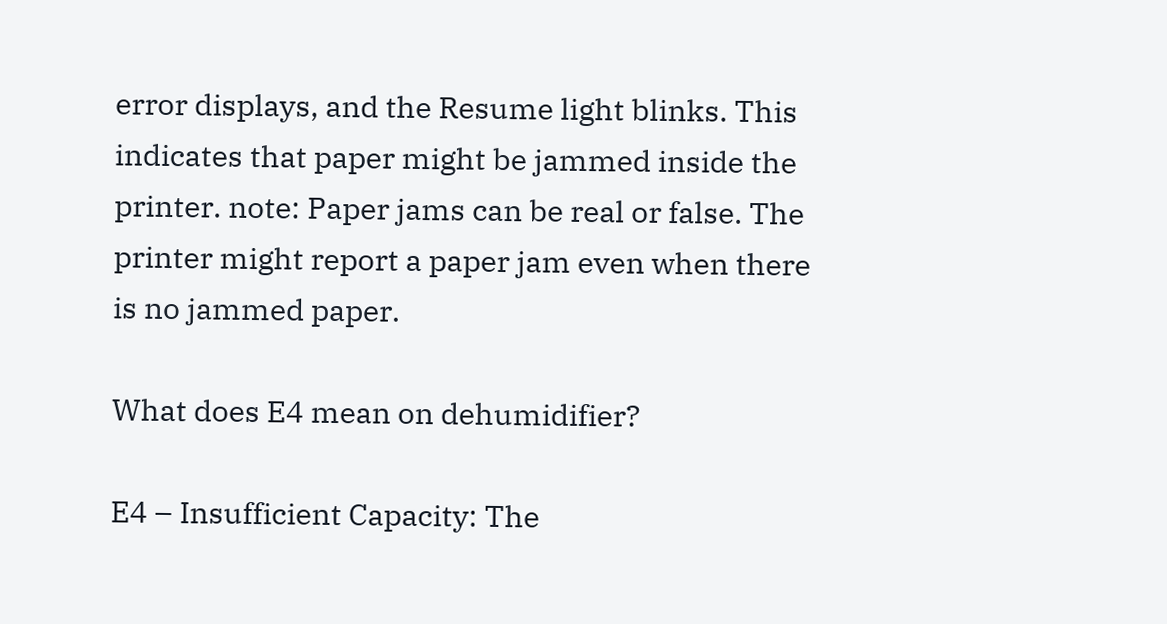error displays, and the Resume light blinks. This indicates that paper might be jammed inside the printer. note: Paper jams can be real or false. The printer might report a paper jam even when there is no jammed paper.

What does E4 mean on dehumidifier?

E4 – Insufficient Capacity: The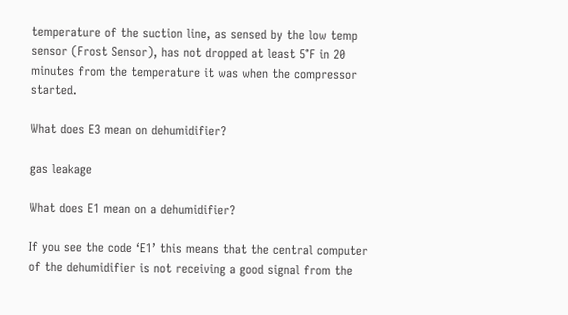temperature of the suction line, as sensed by the low temp sensor (Frost Sensor), has not dropped at least 5°F in 20 minutes from the temperature it was when the compressor started.

What does E3 mean on dehumidifier?

gas leakage

What does E1 mean on a dehumidifier?

If you see the code ‘E1’ this means that the central computer of the dehumidifier is not receiving a good signal from the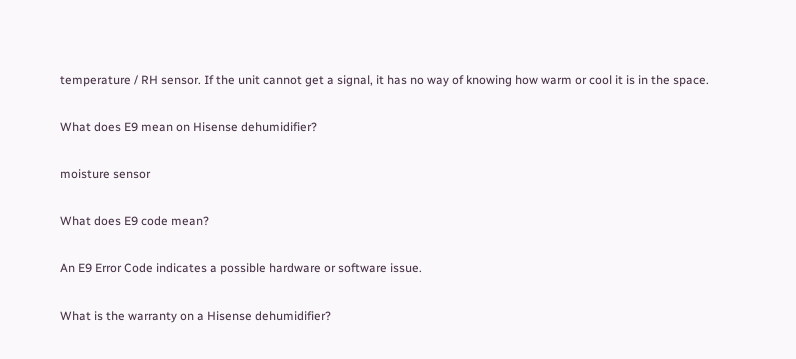temperature / RH sensor. If the unit cannot get a signal, it has no way of knowing how warm or cool it is in the space.

What does E9 mean on Hisense dehumidifier?

moisture sensor

What does E9 code mean?

An E9 Error Code indicates a possible hardware or software issue.

What is the warranty on a Hisense dehumidifier?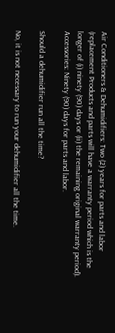Air Conditioners & Dehumidifiers: Two (2) years for parts and labor (replacement Products and parts will have a warranty period which is the longer of (i) ninety (90) days or (ii) the remaining original warranty period). Accessories: Ninety (90) days for parts and labor.

Should a dehumidifier run all the time?

No, it is not necessary to run your dehumidifier all the time.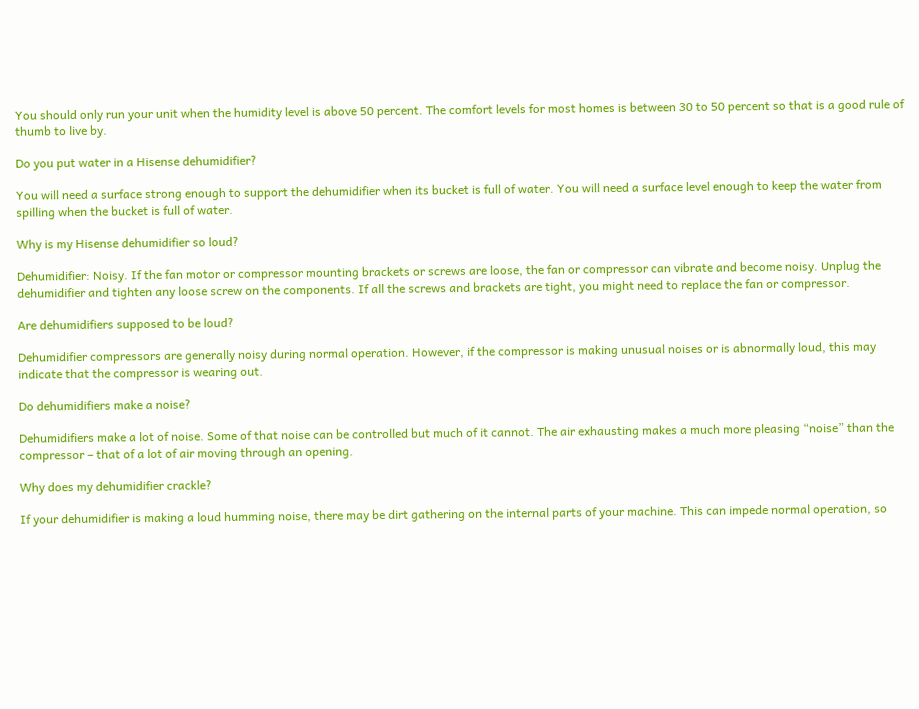You should only run your unit when the humidity level is above 50 percent. The comfort levels for most homes is between 30 to 50 percent so that is a good rule of thumb to live by.

Do you put water in a Hisense dehumidifier?

You will need a surface strong enough to support the dehumidifier when its bucket is full of water. You will need a surface level enough to keep the water from spilling when the bucket is full of water.

Why is my Hisense dehumidifier so loud?

Dehumidifier: Noisy. If the fan motor or compressor mounting brackets or screws are loose, the fan or compressor can vibrate and become noisy. Unplug the dehumidifier and tighten any loose screw on the components. If all the screws and brackets are tight, you might need to replace the fan or compressor.

Are dehumidifiers supposed to be loud?

Dehumidifier compressors are generally noisy during normal operation. However, if the compressor is making unusual noises or is abnormally loud, this may indicate that the compressor is wearing out.

Do dehumidifiers make a noise?

Dehumidifiers make a lot of noise. Some of that noise can be controlled but much of it cannot. The air exhausting makes a much more pleasing “noise” than the compressor – that of a lot of air moving through an opening.

Why does my dehumidifier crackle?

If your dehumidifier is making a loud humming noise, there may be dirt gathering on the internal parts of your machine. This can impede normal operation, so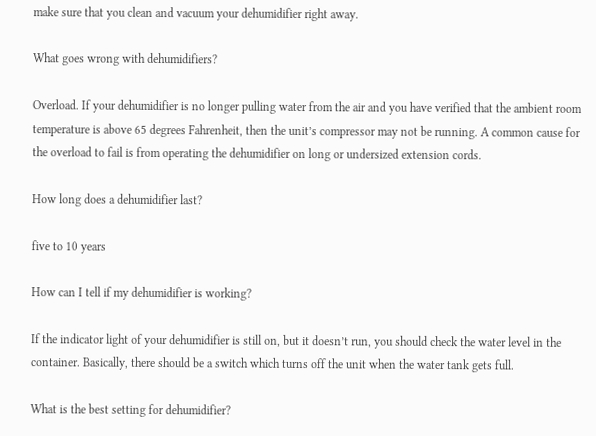make sure that you clean and vacuum your dehumidifier right away.

What goes wrong with dehumidifiers?

Overload. If your dehumidifier is no longer pulling water from the air and you have verified that the ambient room temperature is above 65 degrees Fahrenheit, then the unit’s compressor may not be running. A common cause for the overload to fail is from operating the dehumidifier on long or undersized extension cords.

How long does a dehumidifier last?

five to 10 years

How can I tell if my dehumidifier is working?

If the indicator light of your dehumidifier is still on, but it doesn’t run, you should check the water level in the container. Basically, there should be a switch which turns off the unit when the water tank gets full.

What is the best setting for dehumidifier?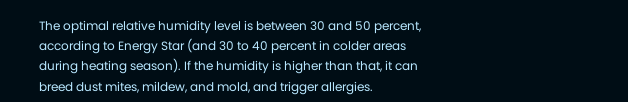The optimal relative humidity level is between 30 and 50 percent, according to Energy Star (and 30 to 40 percent in colder areas during heating season). If the humidity is higher than that, it can breed dust mites, mildew, and mold, and trigger allergies.